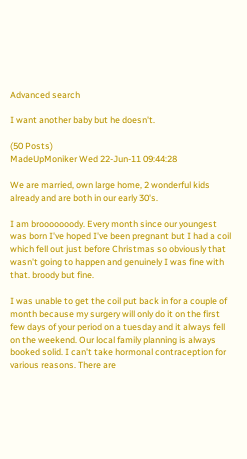Advanced search

I want another baby but he doesn't.

(50 Posts)
MadeUpMoniker Wed 22-Jun-11 09:44:28

We are married, own large home, 2 wonderful kids already and are both in our early 30's.

I am brooooooody. Every month since our youngest was born I've hoped I've been pregnant but I had a coil which fell out just before Christmas so obviously that wasn't going to happen and genuinely I was fine with that. broody but fine.

I was unable to get the coil put back in for a couple of month because my surgery will only do it on the first few days of your period on a tuesday and it always fell on the weekend. Our local family planning is always booked solid. I can't take hormonal contraception for various reasons. There are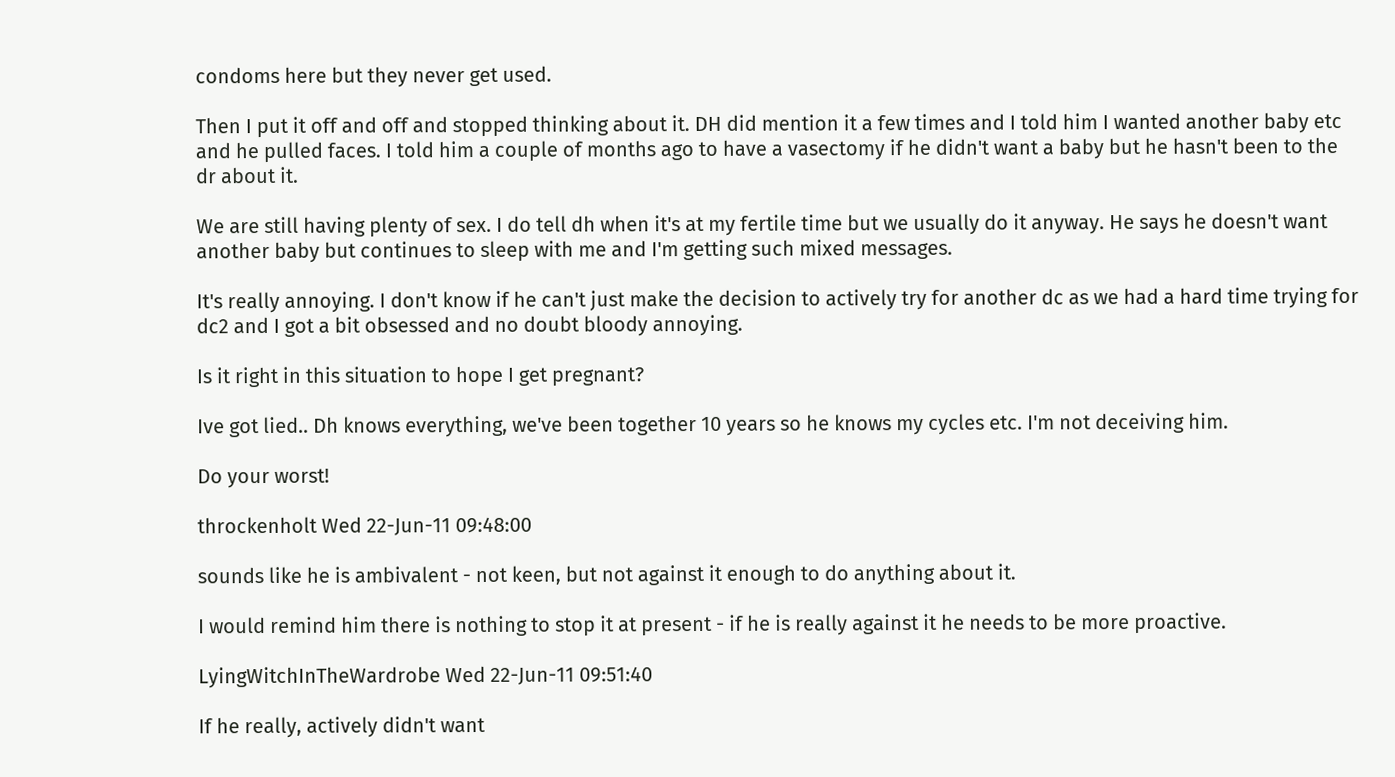condoms here but they never get used.

Then I put it off and off and stopped thinking about it. DH did mention it a few times and I told him I wanted another baby etc and he pulled faces. I told him a couple of months ago to have a vasectomy if he didn't want a baby but he hasn't been to the dr about it.

We are still having plenty of sex. I do tell dh when it's at my fertile time but we usually do it anyway. He says he doesn't want another baby but continues to sleep with me and I'm getting such mixed messages.

It's really annoying. I don't know if he can't just make the decision to actively try for another dc as we had a hard time trying for dc2 and I got a bit obsessed and no doubt bloody annoying.

Is it right in this situation to hope I get pregnant?

Ive got lied.. Dh knows everything, we've been together 10 years so he knows my cycles etc. I'm not deceiving him.

Do your worst!

throckenholt Wed 22-Jun-11 09:48:00

sounds like he is ambivalent - not keen, but not against it enough to do anything about it.

I would remind him there is nothing to stop it at present - if he is really against it he needs to be more proactive.

LyingWitchInTheWardrobe Wed 22-Jun-11 09:51:40

If he really, actively didn't want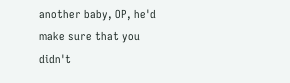another baby, OP, he'd make sure that you didn't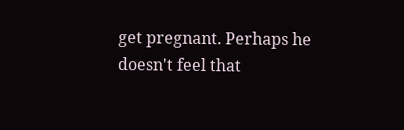get pregnant. Perhaps he doesn't feel that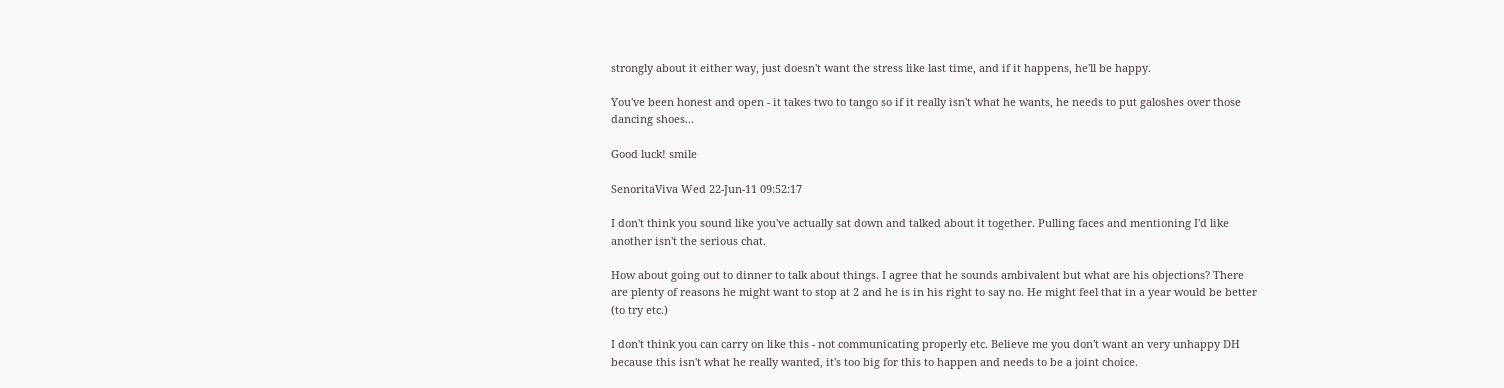strongly about it either way, just doesn't want the stress like last time, and if it happens, he'll be happy.

You've been honest and open - it takes two to tango so if it really isn't what he wants, he needs to put galoshes over those dancing shoes...

Good luck! smile

SenoritaViva Wed 22-Jun-11 09:52:17

I don't think you sound like you've actually sat down and talked about it together. Pulling faces and mentioning I'd like another isn't the serious chat.

How about going out to dinner to talk about things. I agree that he sounds ambivalent but what are his objections? There are plenty of reasons he might want to stop at 2 and he is in his right to say no. He might feel that in a year would be better (to try etc.)

I don't think you can carry on like this - not communicating properly etc. Believe me you don't want an very unhappy DH because this isn't what he really wanted, it's too big for this to happen and needs to be a joint choice.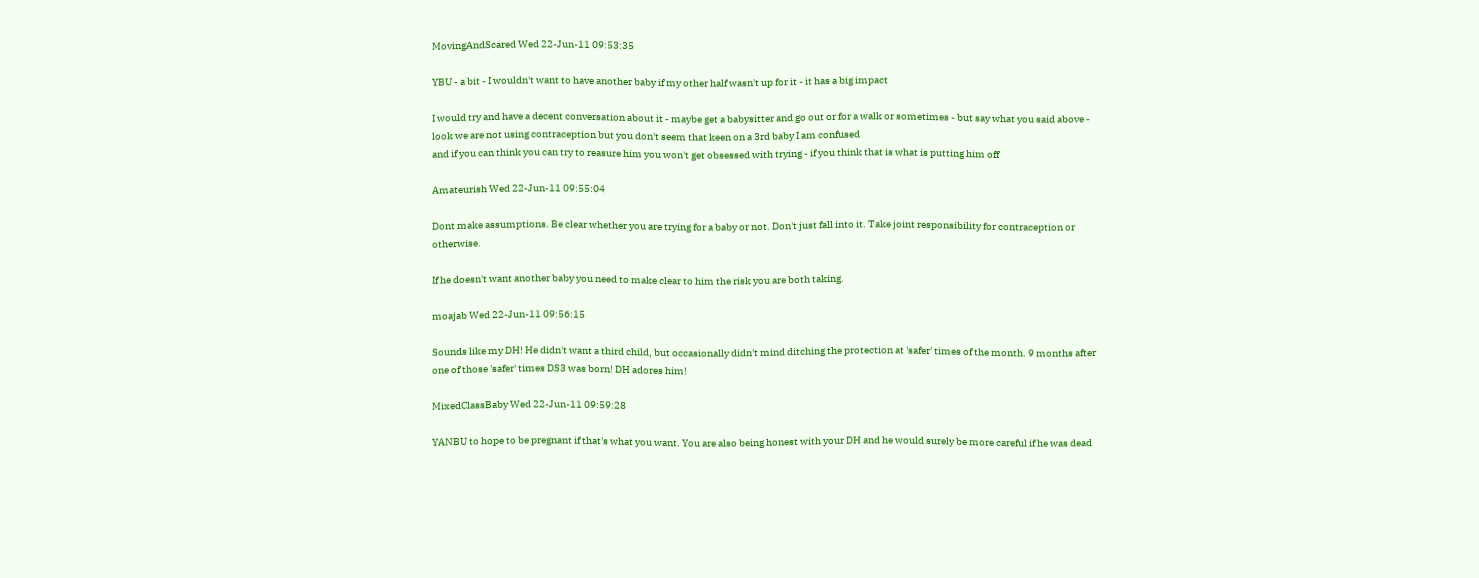MovingAndScared Wed 22-Jun-11 09:53:35

YBU - a bit - I wouldn't want to have another baby if my other half wasn't up for it - it has a big impact

I would try and have a decent conversation about it - maybe get a babysitter and go out or for a walk or sometimes - but say what you said above - look we are not using contraception but you don't seem that keen on a 3rd baby I am confused
and if you can think you can try to reasure him you won't get obsessed with trying - if you think that is what is putting him off

Amateurish Wed 22-Jun-11 09:55:04

Dont make assumptions. Be clear whether you are trying for a baby or not. Don't just fall into it. Take joint responsibility for contraception or otherwise.

If he doesn't want another baby you need to make clear to him the risk you are both taking.

moajab Wed 22-Jun-11 09:56:15

Sounds like my DH! He didn't want a third child, but occasionally didn't mind ditching the protection at 'safer' times of the month. 9 months after one of those 'safer' times DS3 was born! DH adores him!

MixedClassBaby Wed 22-Jun-11 09:59:28

YANBU to hope to be pregnant if that's what you want. You are also being honest with your DH and he would surely be more careful if he was dead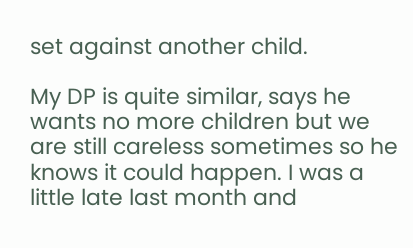set against another child.

My DP is quite similar, says he wants no more children but we are still careless sometimes so he knows it could happen. I was a little late last month and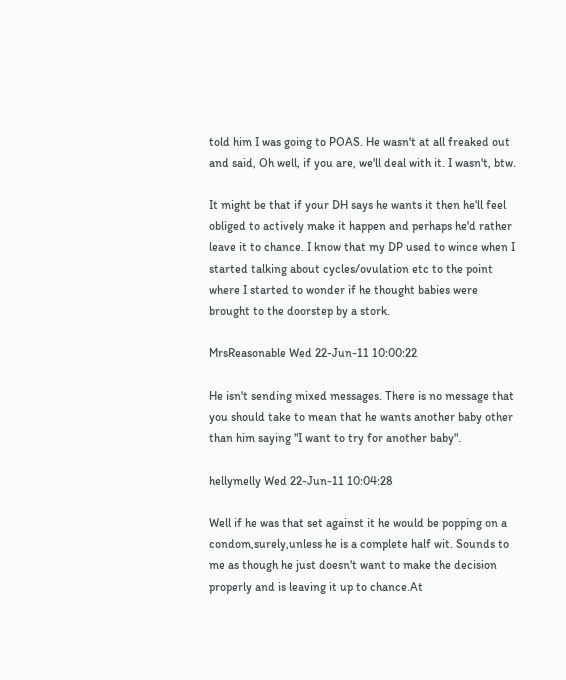told him I was going to POAS. He wasn't at all freaked out and said, Oh well, if you are, we'll deal with it. I wasn't, btw.

It might be that if your DH says he wants it then he'll feel obliged to actively make it happen and perhaps he'd rather leave it to chance. I know that my DP used to wince when I started talking about cycles/ovulation etc to the point where I started to wonder if he thought babies were brought to the doorstep by a stork.

MrsReasonable Wed 22-Jun-11 10:00:22

He isn't sending mixed messages. There is no message that you should take to mean that he wants another baby other than him saying "I want to try for another baby".

hellymelly Wed 22-Jun-11 10:04:28

Well if he was that set against it he would be popping on a condom,surely,unless he is a complete half wit. Sounds to me as though he just doesn't want to make the decision properly and is leaving it up to chance.At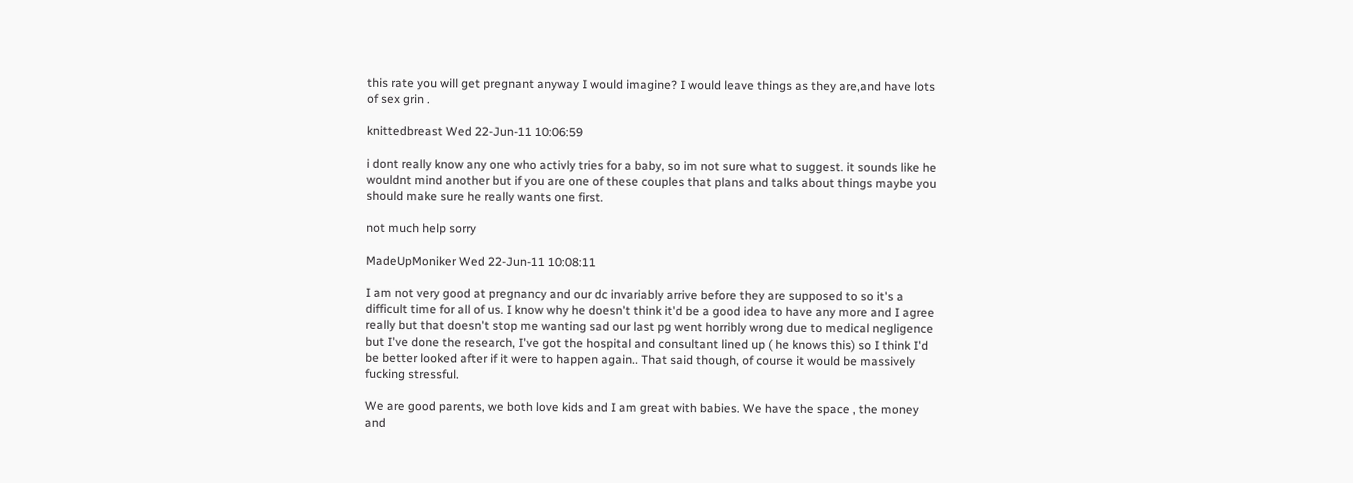this rate you will get pregnant anyway I would imagine? I would leave things as they are,and have lots of sex grin .

knittedbreast Wed 22-Jun-11 10:06:59

i dont really know any one who activly tries for a baby, so im not sure what to suggest. it sounds like he wouldnt mind another but if you are one of these couples that plans and talks about things maybe you should make sure he really wants one first.

not much help sorry

MadeUpMoniker Wed 22-Jun-11 10:08:11

I am not very good at pregnancy and our dc invariably arrive before they are supposed to so it's a difficult time for all of us. I know why he doesn't think it'd be a good idea to have any more and I agree really but that doesn't stop me wanting sad our last pg went horribly wrong due to medical negligence but I've done the research, I've got the hospital and consultant lined up ( he knows this) so I think I'd be better looked after if it were to happen again.. That said though, of course it would be massively fucking stressful.

We are good parents, we both love kids and I am great with babies. We have the space , the money and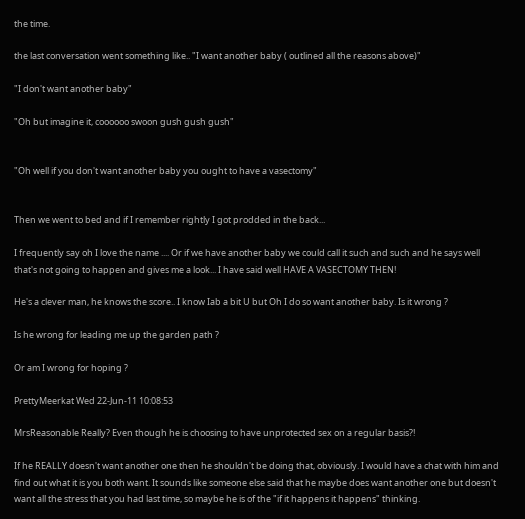the time.

the last conversation went something like.. "I want another baby ( outlined all the reasons above)"

"I don't want another baby"

"Oh but imagine it, coooooo swoon gush gush gush"


"Oh well if you don't want another baby you ought to have a vasectomy"


Then we went to bed and if I remember rightly I got prodded in the back...

I frequently say oh I love the name .... Or if we have another baby we could call it such and such and he says well that's not going to happen and gives me a look... I have said well HAVE A VASECTOMY THEN!

He's a clever man, he knows the score.. I know Iab a bit U but Oh I do so want another baby. Is it wrong ?

Is he wrong for leading me up the garden path ?

Or am I wrong for hoping ?

PrettyMeerkat Wed 22-Jun-11 10:08:53

MrsReasonable Really? Even though he is choosing to have unprotected sex on a regular basis?!

If he REALLY doesn't want another one then he shouldn't be doing that, obviously. I would have a chat with him and find out what it is you both want. It sounds like someone else said that he maybe does want another one but doesn't want all the stress that you had last time, so maybe he is of the "if it happens it happens" thinking.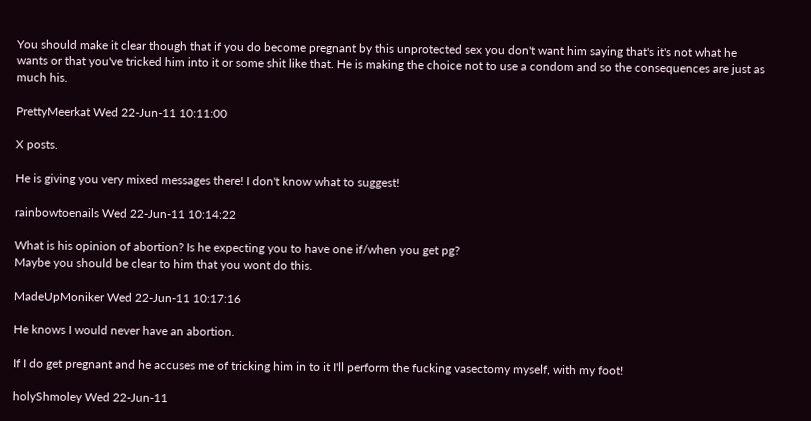You should make it clear though that if you do become pregnant by this unprotected sex you don't want him saying that's it's not what he wants or that you've tricked him into it or some shit like that. He is making the choice not to use a condom and so the consequences are just as much his.

PrettyMeerkat Wed 22-Jun-11 10:11:00

X posts.

He is giving you very mixed messages there! I don't know what to suggest!

rainbowtoenails Wed 22-Jun-11 10:14:22

What is his opinion of abortion? Is he expecting you to have one if/when you get pg?
Maybe you should be clear to him that you wont do this.

MadeUpMoniker Wed 22-Jun-11 10:17:16

He knows I would never have an abortion.

If I do get pregnant and he accuses me of tricking him in to it I'll perform the fucking vasectomy myself, with my foot!

holyShmoley Wed 22-Jun-11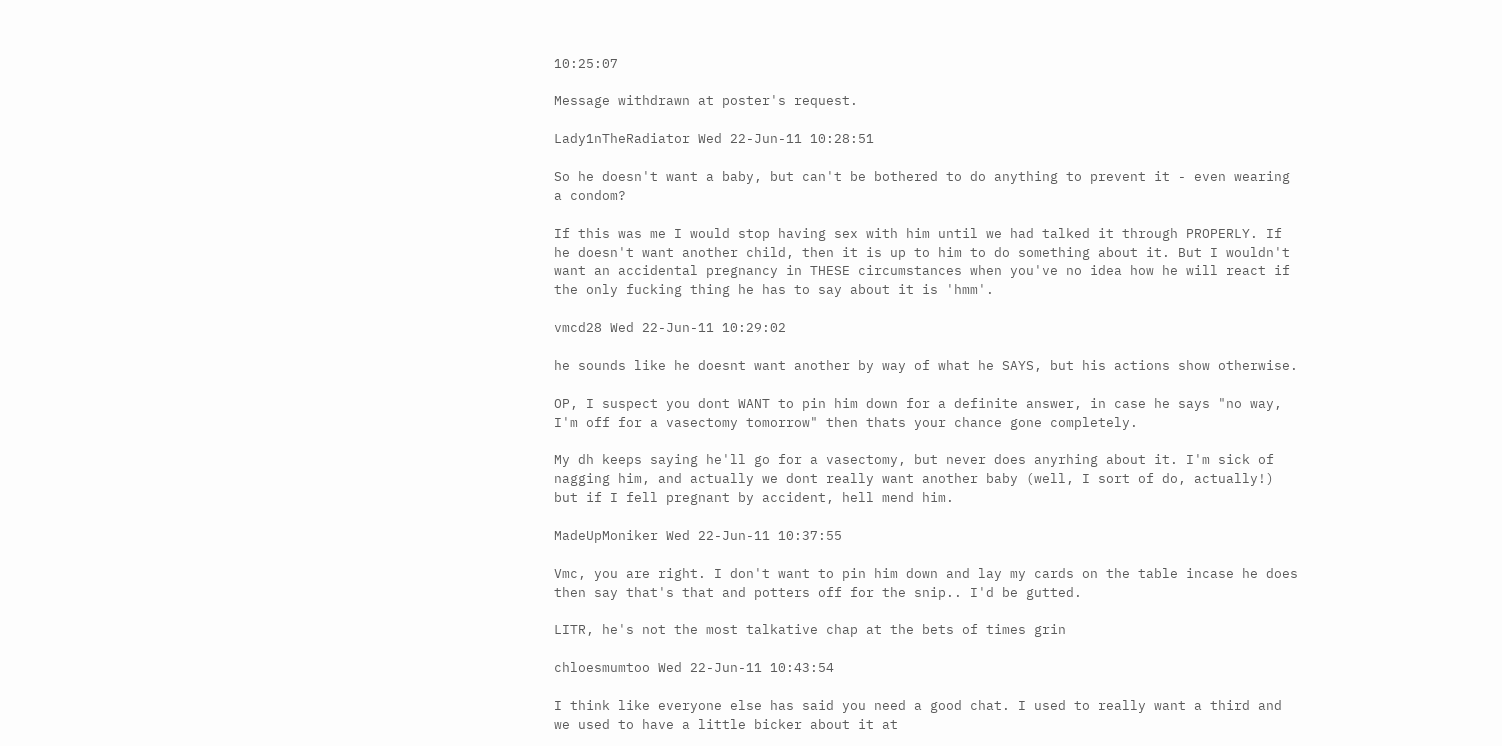10:25:07

Message withdrawn at poster's request.

Lady1nTheRadiator Wed 22-Jun-11 10:28:51

So he doesn't want a baby, but can't be bothered to do anything to prevent it - even wearing a condom?

If this was me I would stop having sex with him until we had talked it through PROPERLY. If he doesn't want another child, then it is up to him to do something about it. But I wouldn't want an accidental pregnancy in THESE circumstances when you've no idea how he will react if the only fucking thing he has to say about it is 'hmm'.

vmcd28 Wed 22-Jun-11 10:29:02

he sounds like he doesnt want another by way of what he SAYS, but his actions show otherwise.

OP, I suspect you dont WANT to pin him down for a definite answer, in case he says "no way, I'm off for a vasectomy tomorrow" then thats your chance gone completely.

My dh keeps saying he'll go for a vasectomy, but never does anyrhing about it. I'm sick of nagging him, and actually we dont really want another baby (well, I sort of do, actually!) but if I fell pregnant by accident, hell mend him.

MadeUpMoniker Wed 22-Jun-11 10:37:55

Vmc, you are right. I don't want to pin him down and lay my cards on the table incase he does then say that's that and potters off for the snip.. I'd be gutted.

LITR, he's not the most talkative chap at the bets of times grin

chloesmumtoo Wed 22-Jun-11 10:43:54

I think like everyone else has said you need a good chat. I used to really want a third and we used to have a little bicker about it at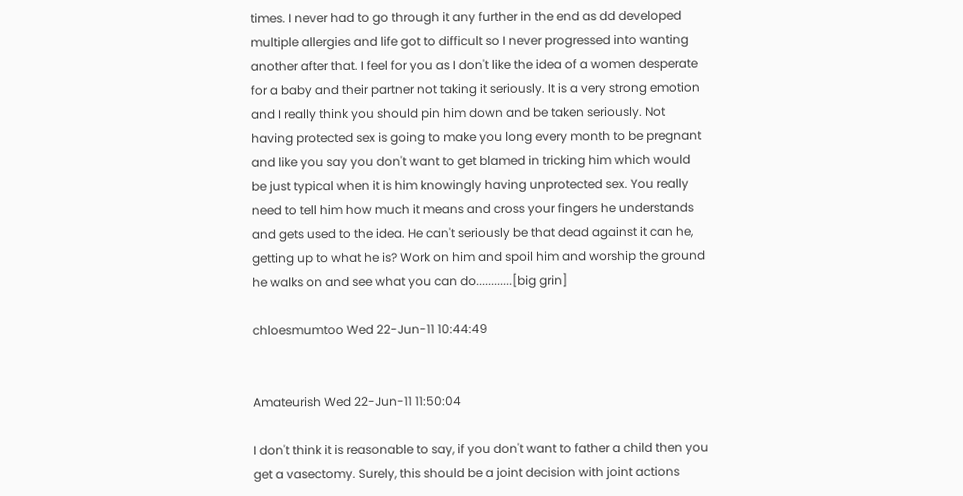times. I never had to go through it any further in the end as dd developed multiple allergies and life got to difficult so I never progressed into wanting another after that. I feel for you as I don't like the idea of a women desperate for a baby and their partner not taking it seriously. It is a very strong emotion and I really think you should pin him down and be taken seriously. Not having protected sex is going to make you long every month to be pregnant and like you say you don't want to get blamed in tricking him which would be just typical when it is him knowingly having unprotected sex. You really need to tell him how much it means and cross your fingers he understands and gets used to the idea. He can't seriously be that dead against it can he, getting up to what he is? Work on him and spoil him and worship the ground he walks on and see what you can do............[big grin]

chloesmumtoo Wed 22-Jun-11 10:44:49


Amateurish Wed 22-Jun-11 11:50:04

I don't think it is reasonable to say, if you don't want to father a child then you get a vasectomy. Surely, this should be a joint decision with joint actions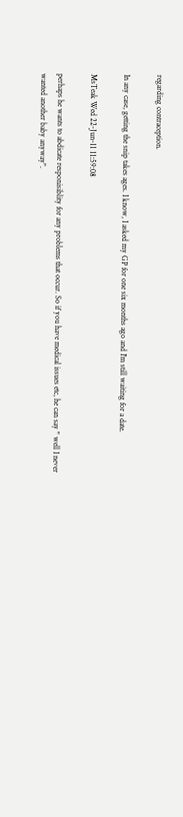regarding contraception.

In any case, getting the snip takes ages. I know, I asked my GP for one six months ago and I'm still waiting for a date.

MsTeak Wed 22-Jun-11 11:59:08

perhaps he wants to abdicate responisiblity for any problems that occur. So if you have medical issues etc, he can say " well I never wanted another baby anyway".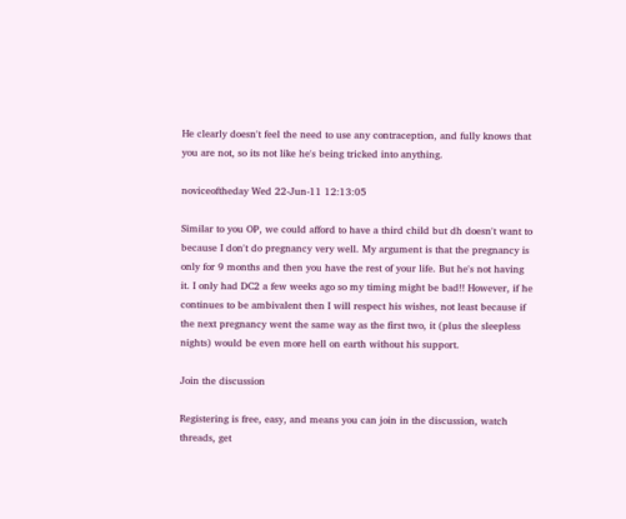He clearly doesn't feel the need to use any contraception, and fully knows that you are not, so its not like he's being tricked into anything.

noviceoftheday Wed 22-Jun-11 12:13:05

Similar to you OP, we could afford to have a third child but dh doesn't want to because I don't do pregnancy very well. My argument is that the pregnancy is only for 9 months and then you have the rest of your life. But he's not having it. I only had DC2 a few weeks ago so my timing might be bad!! However, if he continues to be ambivalent then I will respect his wishes, not least because if the next pregnancy went the same way as the first two, it (plus the sleepless nights) would be even more hell on earth without his support.

Join the discussion

Registering is free, easy, and means you can join in the discussion, watch threads, get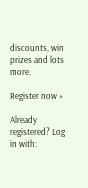discounts, win prizes and lots more.

Register now »

Already registered? Log in with: